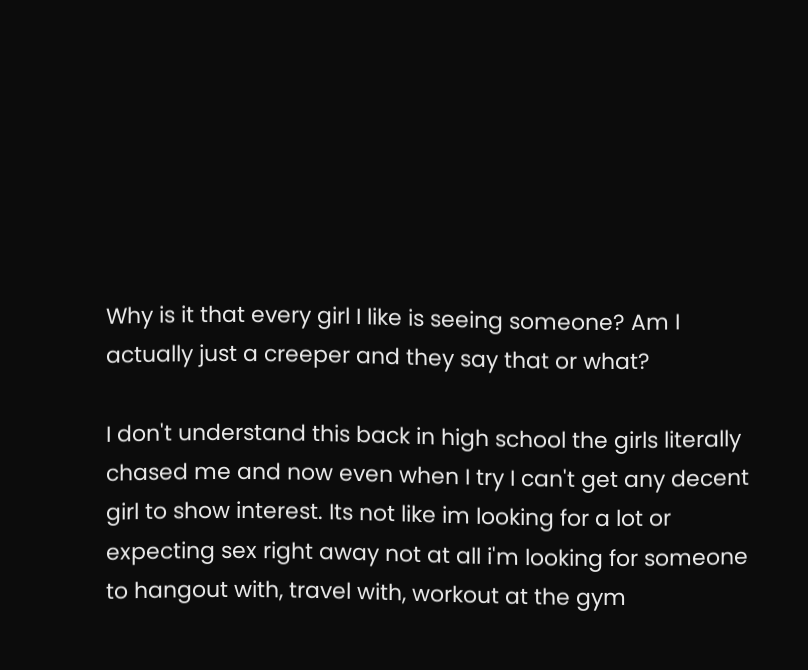Why is it that every girl I like is seeing someone? Am I actually just a creeper and they say that or what?

I don't understand this back in high school the girls literally chased me and now even when I try I can't get any decent girl to show interest. Its not like im looking for a lot or expecting sex right away not at all i'm looking for someone to hangout with, travel with, workout at the gym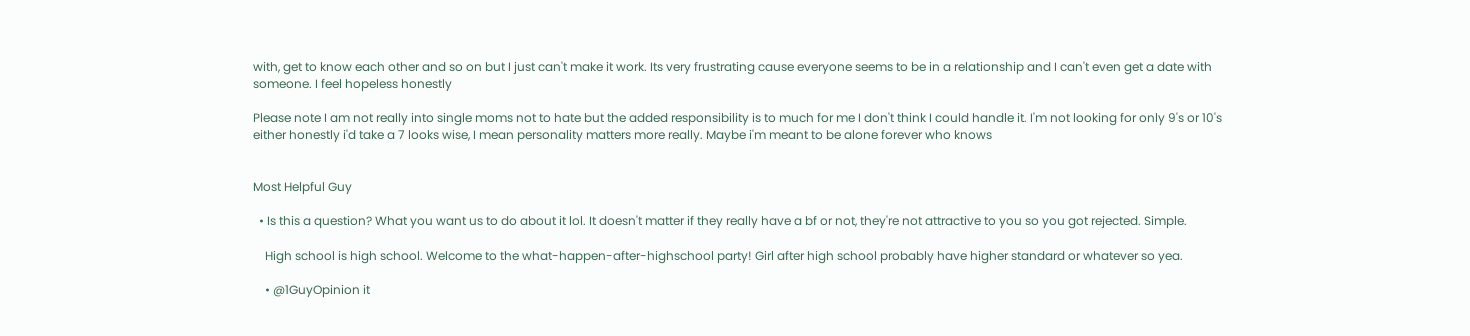with, get to know each other and so on but I just can't make it work. Its very frustrating cause everyone seems to be in a relationship and I can't even get a date with someone. I feel hopeless honestly

Please note I am not really into single moms not to hate but the added responsibility is to much for me I don't think I could handle it. I'm not looking for only 9's or 10's either honestly i'd take a 7 looks wise, I mean personality matters more really. Maybe i'm meant to be alone forever who knows


Most Helpful Guy

  • Is this a question? What you want us to do about it lol. It doesn't matter if they really have a bf or not, they're not attractive to you so you got rejected. Simple.

    High school is high school. Welcome to the what-happen-after-highschool party! Girl after high school probably have higher standard or whatever so yea.

    • @1GuyOpinion it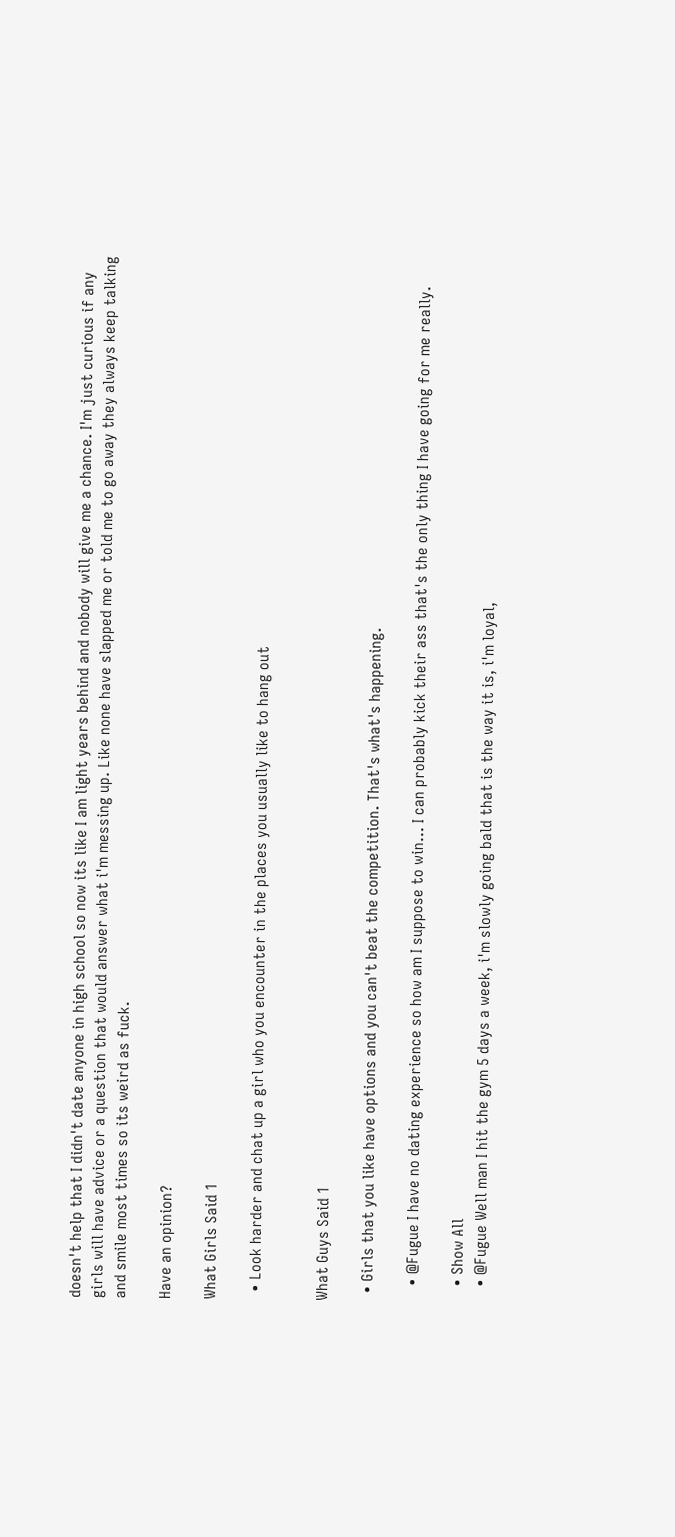doesn't help that I didn't date anyone in high school so now its like I am light years behind and nobody will give me a chance. I'm just curious if any girls will have advice or a question that would answer what i'm messing up. Like none have slapped me or told me to go away they always keep talking and smile most times so its weird as fuck.

Have an opinion?

What Girls Said 1

  • Look harder and chat up a girl who you encounter in the places you usually like to hang out


What Guys Said 1

  • Girls that you like have options and you can't beat the competition. That's what's happening.

    • @Fugue I have no dating experience so how am I suppose to win... I can probably kick their ass that's the only thing I have going for me really.

    • Show All
    • @Fugue Well man I hit the gym 5 days a week, i'm slowly going bald that is the way it is, i'm loyal,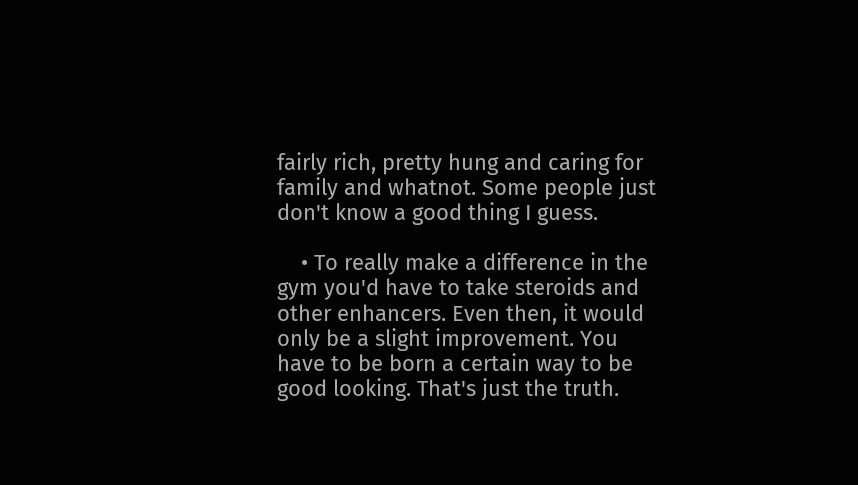fairly rich, pretty hung and caring for family and whatnot. Some people just don't know a good thing I guess.

    • To really make a difference in the gym you'd have to take steroids and other enhancers. Even then, it would only be a slight improvement. You have to be born a certain way to be good looking. That's just the truth.